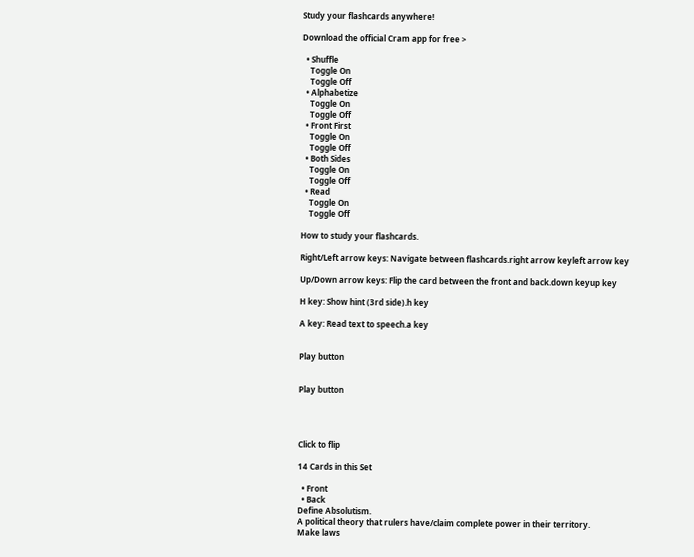Study your flashcards anywhere!

Download the official Cram app for free >

  • Shuffle
    Toggle On
    Toggle Off
  • Alphabetize
    Toggle On
    Toggle Off
  • Front First
    Toggle On
    Toggle Off
  • Both Sides
    Toggle On
    Toggle Off
  • Read
    Toggle On
    Toggle Off

How to study your flashcards.

Right/Left arrow keys: Navigate between flashcards.right arrow keyleft arrow key

Up/Down arrow keys: Flip the card between the front and back.down keyup key

H key: Show hint (3rd side).h key

A key: Read text to speech.a key


Play button


Play button




Click to flip

14 Cards in this Set

  • Front
  • Back
Define Absolutism.
A political theory that rulers have/claim complete power in their territory.
Make laws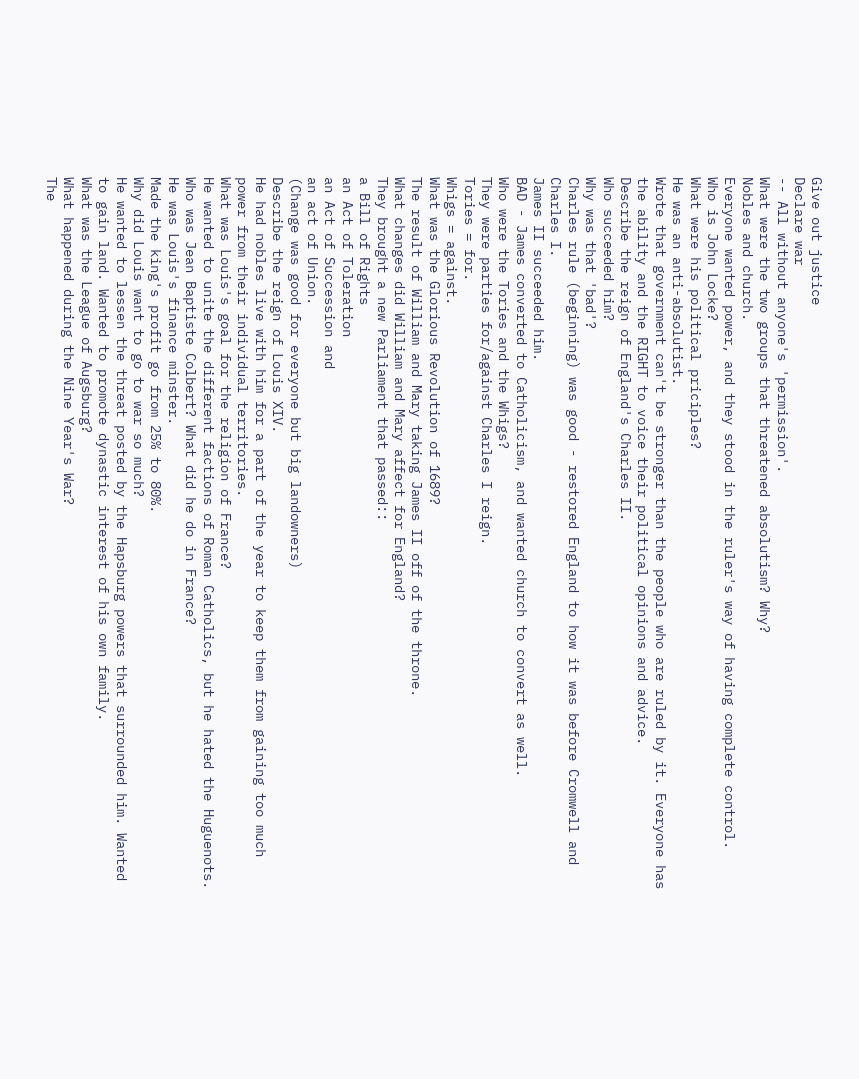Give out justice
Declare war
-- All without anyone's 'permission'.
What were the two groups that threatened absolutism? Why?
Nobles and church.
Everyone wanted power, and they stood in the ruler's way of having complete control.
Who is John Locke?
What were his political priciples?
He was an anti-absolutist.
Wrote that government can't be stronger than the people who are ruled by it. Everyone has the ability and the RIGHT to voice their political opinions and advice.
Describe the reign of England's Charles II.
Who succeeded him?
Why was that 'bad'?
Charles rule (beginning) was good - restored England to how it was before Cromwell and Charles I.
James II succeeded him.
BAD - James converted to Catholicism, and wanted church to convert as well.
Who were the Tories and the Whigs?
They were parties for/against Charles I reign.
Tories = for.
Whigs = against.
What was the Glorious Revolution of 1689?
The result of William and Mary taking James II off of the throne.
What changes did William and Mary affect for England?
They brought a new Parliament that passed::
a Bill of Rights
an Act of Toleration
an Act of Succession and
an act of Union.
(Change was good for everyone but big landowners)
Describe the reign of Louis XIV.
He had nobles live with him for a part of the year to keep them from gaining too much power from their individual territories.
What was Louis's goal for the religion of France?
He wanted to unite the different factions of Roman Catholics, but he hated the Huguenots.
Who was Jean Baptiste Colbert? What did he do in France?
He was Louis's finance minster.
Made the king's profit go from 25% to 80%.
Why did Louis want to go to war so much?
He wanted to lessen the threat posted by the Hapsburg powers that surrounded him. Wanted to gain land. Wanted to promote dynastic interest of his own family.
What was the League of Augsburg?
What happened during the Nine Year's War?
The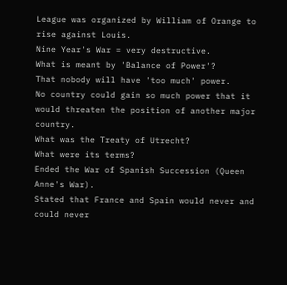League was organized by William of Orange to rise against Louis.
Nine Year's War = very destructive.
What is meant by 'Balance of Power'?
That nobody will have 'too much' power.
No country could gain so much power that it would threaten the position of another major country.
What was the Treaty of Utrecht?
What were its terms?
Ended the War of Spanish Succession (Queen Anne's War).
Stated that France and Spain would never and could never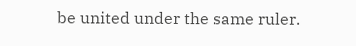be united under the same ruler.